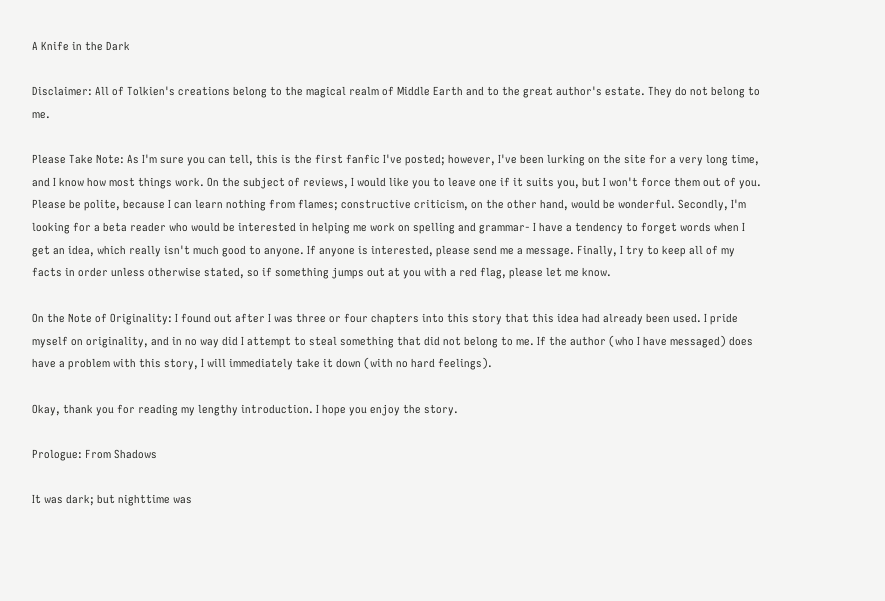A Knife in the Dark

Disclaimer: All of Tolkien's creations belong to the magical realm of Middle Earth and to the great author's estate. They do not belong to me.

Please Take Note: As I'm sure you can tell, this is the first fanfic I've posted; however, I've been lurking on the site for a very long time, and I know how most things work. On the subject of reviews, I would like you to leave one if it suits you, but I won't force them out of you. Please be polite, because I can learn nothing from flames; constructive criticism, on the other hand, would be wonderful. Secondly, I'm looking for a beta reader who would be interested in helping me work on spelling and grammar- I have a tendency to forget words when I get an idea, which really isn't much good to anyone. If anyone is interested, please send me a message. Finally, I try to keep all of my facts in order unless otherwise stated, so if something jumps out at you with a red flag, please let me know.

On the Note of Originality: I found out after I was three or four chapters into this story that this idea had already been used. I pride myself on originality, and in no way did I attempt to steal something that did not belong to me. If the author (who I have messaged) does have a problem with this story, I will immediately take it down (with no hard feelings).

Okay, thank you for reading my lengthy introduction. I hope you enjoy the story.

Prologue: From Shadows

It was dark; but nighttime was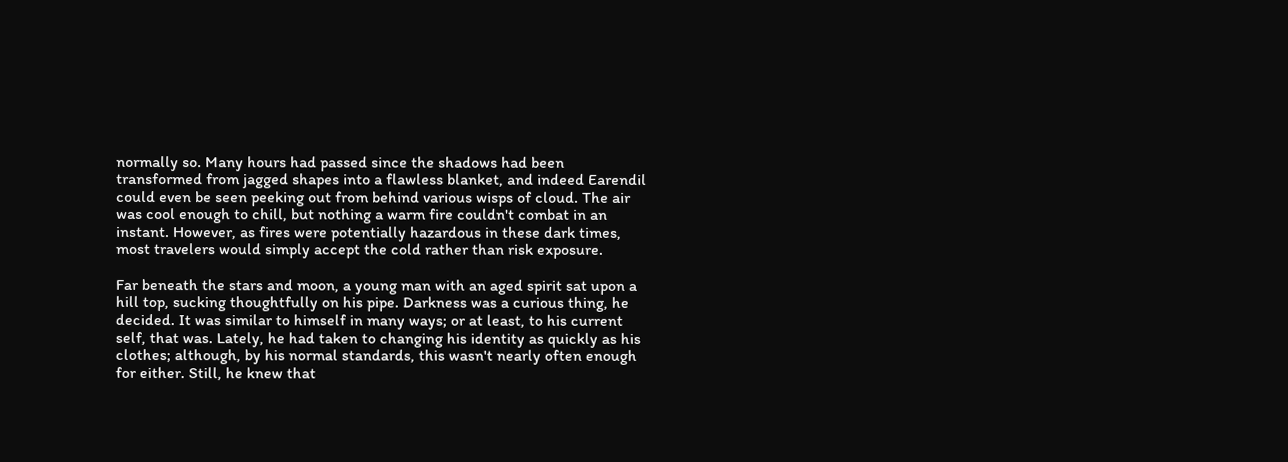normally so. Many hours had passed since the shadows had been transformed from jagged shapes into a flawless blanket, and indeed Earendil could even be seen peeking out from behind various wisps of cloud. The air was cool enough to chill, but nothing a warm fire couldn't combat in an instant. However, as fires were potentially hazardous in these dark times, most travelers would simply accept the cold rather than risk exposure.

Far beneath the stars and moon, a young man with an aged spirit sat upon a hill top, sucking thoughtfully on his pipe. Darkness was a curious thing, he decided. It was similar to himself in many ways; or at least, to his current self, that was. Lately, he had taken to changing his identity as quickly as his clothes; although, by his normal standards, this wasn't nearly often enough for either. Still, he knew that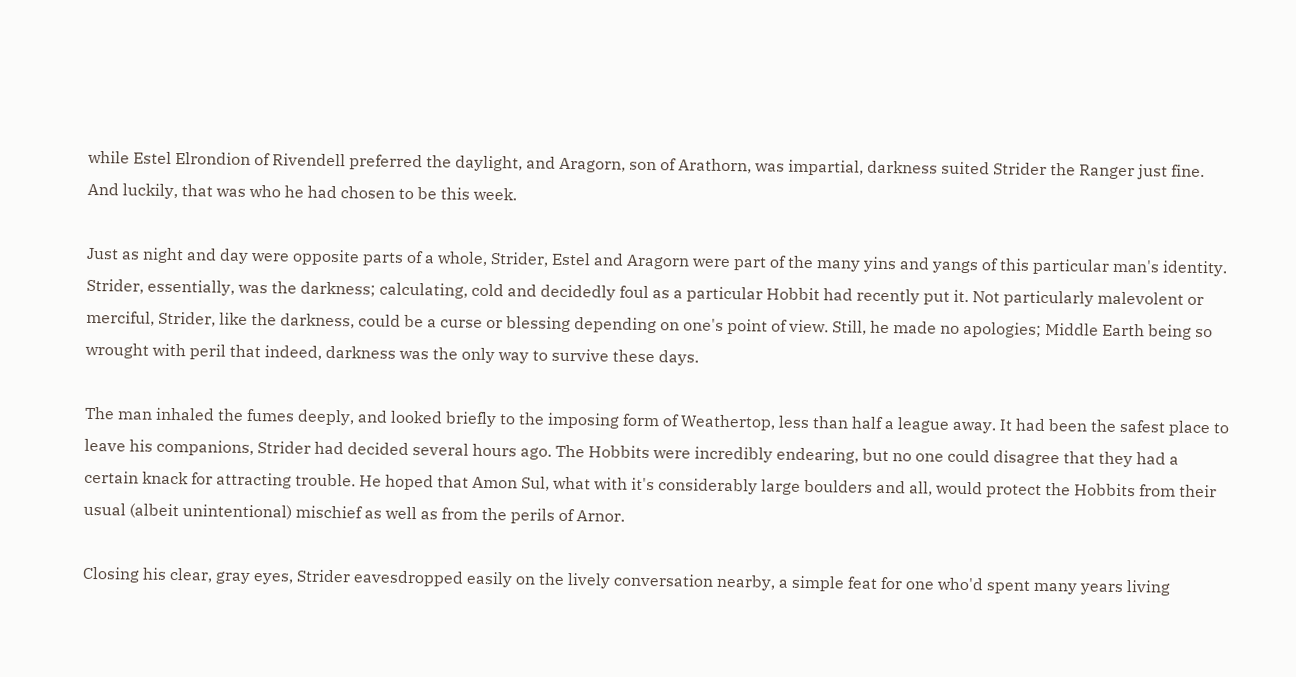while Estel Elrondion of Rivendell preferred the daylight, and Aragorn, son of Arathorn, was impartial, darkness suited Strider the Ranger just fine. And luckily, that was who he had chosen to be this week.

Just as night and day were opposite parts of a whole, Strider, Estel and Aragorn were part of the many yins and yangs of this particular man's identity. Strider, essentially, was the darkness; calculating, cold and decidedly foul as a particular Hobbit had recently put it. Not particularly malevolent or merciful, Strider, like the darkness, could be a curse or blessing depending on one's point of view. Still, he made no apologies; Middle Earth being so wrought with peril that indeed, darkness was the only way to survive these days.

The man inhaled the fumes deeply, and looked briefly to the imposing form of Weathertop, less than half a league away. It had been the safest place to leave his companions, Strider had decided several hours ago. The Hobbits were incredibly endearing, but no one could disagree that they had a certain knack for attracting trouble. He hoped that Amon Sul, what with it's considerably large boulders and all, would protect the Hobbits from their usual (albeit unintentional) mischief as well as from the perils of Arnor.

Closing his clear, gray eyes, Strider eavesdropped easily on the lively conversation nearby, a simple feat for one who'd spent many years living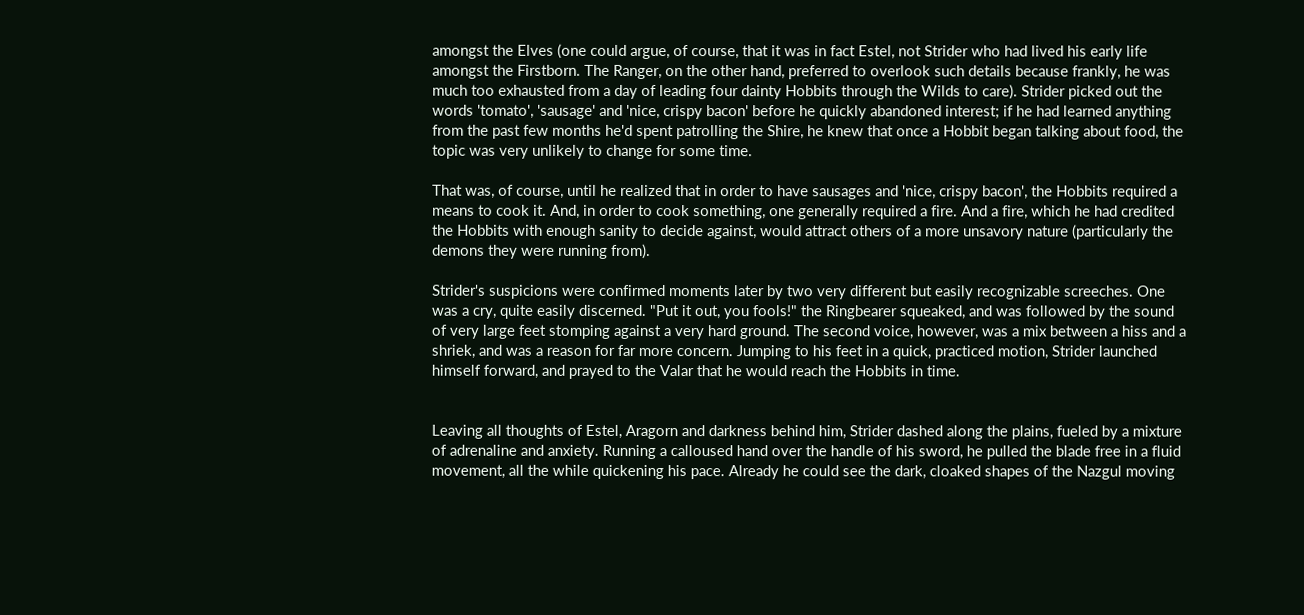amongst the Elves (one could argue, of course, that it was in fact Estel, not Strider who had lived his early life amongst the Firstborn. The Ranger, on the other hand, preferred to overlook such details because frankly, he was much too exhausted from a day of leading four dainty Hobbits through the Wilds to care). Strider picked out the words 'tomato', 'sausage' and 'nice, crispy bacon' before he quickly abandoned interest; if he had learned anything from the past few months he'd spent patrolling the Shire, he knew that once a Hobbit began talking about food, the topic was very unlikely to change for some time.

That was, of course, until he realized that in order to have sausages and 'nice, crispy bacon', the Hobbits required a means to cook it. And, in order to cook something, one generally required a fire. And a fire, which he had credited the Hobbits with enough sanity to decide against, would attract others of a more unsavory nature (particularly the demons they were running from).

Strider's suspicions were confirmed moments later by two very different but easily recognizable screeches. One was a cry, quite easily discerned. "Put it out, you fools!" the Ringbearer squeaked, and was followed by the sound of very large feet stomping against a very hard ground. The second voice, however, was a mix between a hiss and a shriek, and was a reason for far more concern. Jumping to his feet in a quick, practiced motion, Strider launched himself forward, and prayed to the Valar that he would reach the Hobbits in time.


Leaving all thoughts of Estel, Aragorn and darkness behind him, Strider dashed along the plains, fueled by a mixture of adrenaline and anxiety. Running a calloused hand over the handle of his sword, he pulled the blade free in a fluid movement, all the while quickening his pace. Already he could see the dark, cloaked shapes of the Nazgul moving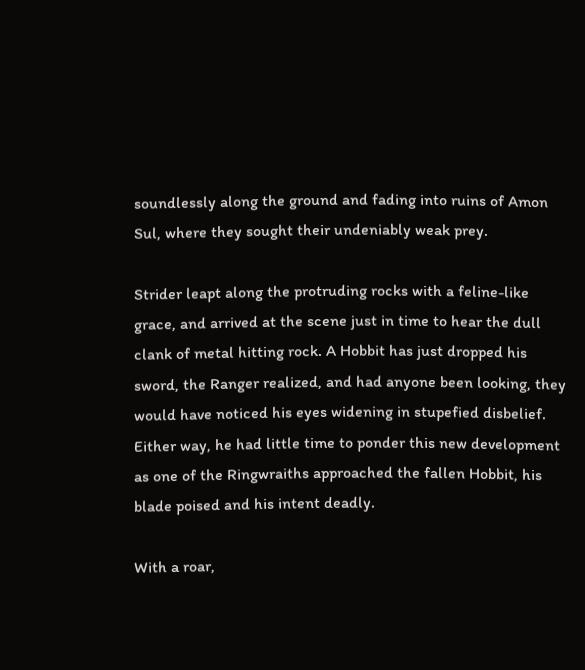soundlessly along the ground and fading into ruins of Amon Sul, where they sought their undeniably weak prey.

Strider leapt along the protruding rocks with a feline-like grace, and arrived at the scene just in time to hear the dull clank of metal hitting rock. A Hobbit has just dropped his sword, the Ranger realized, and had anyone been looking, they would have noticed his eyes widening in stupefied disbelief. Either way, he had little time to ponder this new development as one of the Ringwraiths approached the fallen Hobbit, his blade poised and his intent deadly.

With a roar,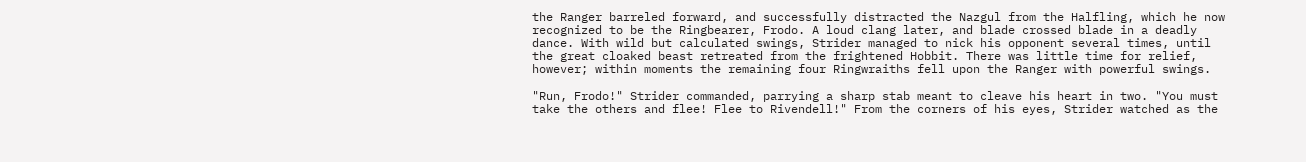the Ranger barreled forward, and successfully distracted the Nazgul from the Halfling, which he now recognized to be the Ringbearer, Frodo. A loud clang later, and blade crossed blade in a deadly dance. With wild but calculated swings, Strider managed to nick his opponent several times, until the great cloaked beast retreated from the frightened Hobbit. There was little time for relief, however; within moments the remaining four Ringwraiths fell upon the Ranger with powerful swings.

"Run, Frodo!" Strider commanded, parrying a sharp stab meant to cleave his heart in two. "You must take the others and flee! Flee to Rivendell!" From the corners of his eyes, Strider watched as the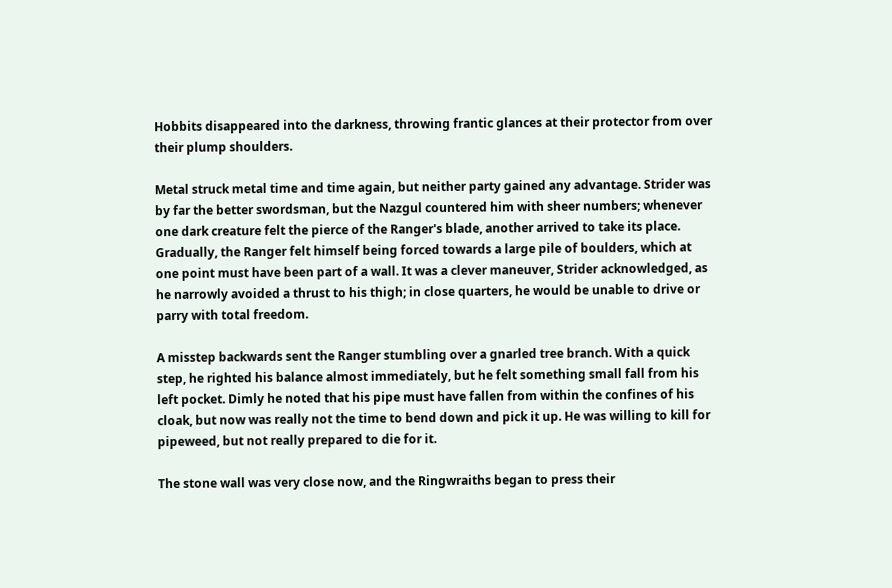Hobbits disappeared into the darkness, throwing frantic glances at their protector from over their plump shoulders.

Metal struck metal time and time again, but neither party gained any advantage. Strider was by far the better swordsman, but the Nazgul countered him with sheer numbers; whenever one dark creature felt the pierce of the Ranger's blade, another arrived to take its place. Gradually, the Ranger felt himself being forced towards a large pile of boulders, which at one point must have been part of a wall. It was a clever maneuver, Strider acknowledged, as he narrowly avoided a thrust to his thigh; in close quarters, he would be unable to drive or parry with total freedom.

A misstep backwards sent the Ranger stumbling over a gnarled tree branch. With a quick step, he righted his balance almost immediately, but he felt something small fall from his left pocket. Dimly he noted that his pipe must have fallen from within the confines of his cloak, but now was really not the time to bend down and pick it up. He was willing to kill for pipeweed, but not really prepared to die for it.

The stone wall was very close now, and the Ringwraiths began to press their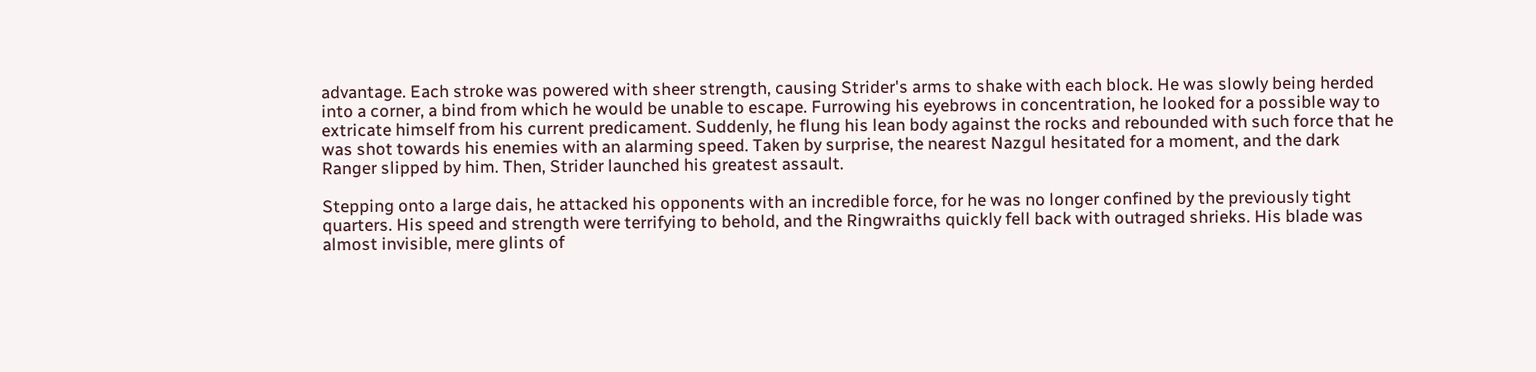advantage. Each stroke was powered with sheer strength, causing Strider's arms to shake with each block. He was slowly being herded into a corner, a bind from which he would be unable to escape. Furrowing his eyebrows in concentration, he looked for a possible way to extricate himself from his current predicament. Suddenly, he flung his lean body against the rocks and rebounded with such force that he was shot towards his enemies with an alarming speed. Taken by surprise, the nearest Nazgul hesitated for a moment, and the dark Ranger slipped by him. Then, Strider launched his greatest assault.

Stepping onto a large dais, he attacked his opponents with an incredible force, for he was no longer confined by the previously tight quarters. His speed and strength were terrifying to behold, and the Ringwraiths quickly fell back with outraged shrieks. His blade was almost invisible, mere glints of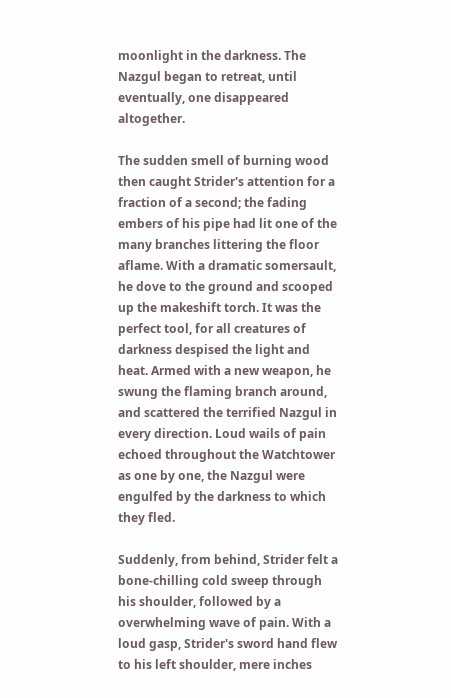moonlight in the darkness. The Nazgul began to retreat, until eventually, one disappeared altogether.

The sudden smell of burning wood then caught Strider's attention for a fraction of a second; the fading embers of his pipe had lit one of the many branches littering the floor aflame. With a dramatic somersault, he dove to the ground and scooped up the makeshift torch. It was the perfect tool, for all creatures of darkness despised the light and heat. Armed with a new weapon, he swung the flaming branch around, and scattered the terrified Nazgul in every direction. Loud wails of pain echoed throughout the Watchtower as one by one, the Nazgul were engulfed by the darkness to which they fled.

Suddenly, from behind, Strider felt a bone-chilling cold sweep through his shoulder, followed by a overwhelming wave of pain. With a loud gasp, Strider's sword hand flew to his left shoulder, mere inches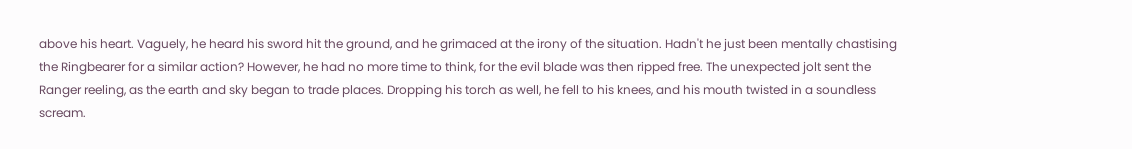above his heart. Vaguely, he heard his sword hit the ground, and he grimaced at the irony of the situation. Hadn't he just been mentally chastising the Ringbearer for a similar action? However, he had no more time to think, for the evil blade was then ripped free. The unexpected jolt sent the Ranger reeling, as the earth and sky began to trade places. Dropping his torch as well, he fell to his knees, and his mouth twisted in a soundless scream.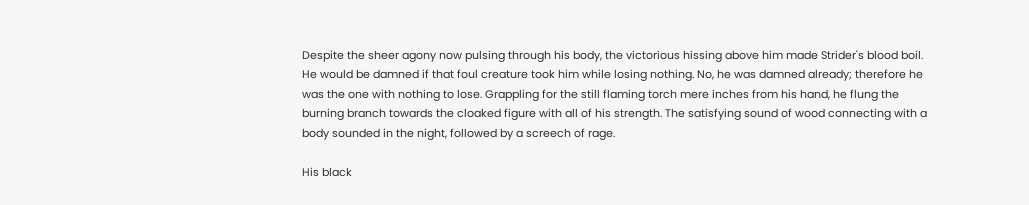Despite the sheer agony now pulsing through his body, the victorious hissing above him made Strider's blood boil. He would be damned if that foul creature took him while losing nothing. No, he was damned already; therefore he was the one with nothing to lose. Grappling for the still flaming torch mere inches from his hand, he flung the burning branch towards the cloaked figure with all of his strength. The satisfying sound of wood connecting with a body sounded in the night, followed by a screech of rage.

His black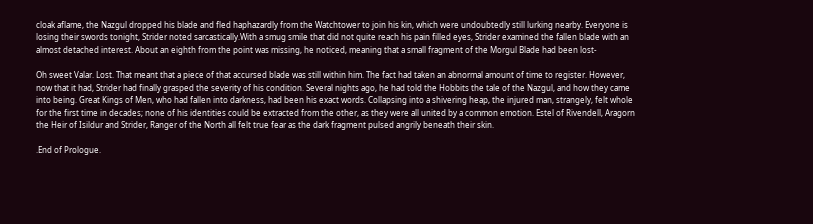cloak aflame, the Nazgul dropped his blade and fled haphazardly from the Watchtower to join his kin, which were undoubtedly still lurking nearby. Everyone is losing their swords tonight, Strider noted sarcastically.With a smug smile that did not quite reach his pain filled eyes, Strider examined the fallen blade with an almost detached interest. About an eighth from the point was missing, he noticed, meaning that a small fragment of the Morgul Blade had been lost-

Oh sweet Valar. Lost. That meant that a piece of that accursed blade was still within him. The fact had taken an abnormal amount of time to register. However, now that it had, Strider had finally grasped the severity of his condition. Several nights ago, he had told the Hobbits the tale of the Nazgul, and how they came into being. Great Kings of Men, who had fallen into darkness, had been his exact words. Collapsing into a shivering heap, the injured man, strangely, felt whole for the first time in decades; none of his identities could be extracted from the other, as they were all united by a common emotion. Estel of Rivendell, Aragorn the Heir of Isildur and Strider, Ranger of the North all felt true fear as the dark fragment pulsed angrily beneath their skin.

.End of Prologue.